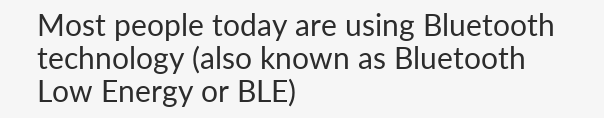Most people today are using Bluetooth technology (also known as Bluetooth Low Energy or BLE)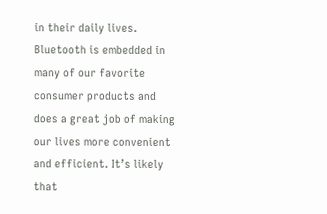in their daily lives. Bluetooth is embedded in many of our favorite consumer products and does a great job of making our lives more convenient and efficient. It’s likely that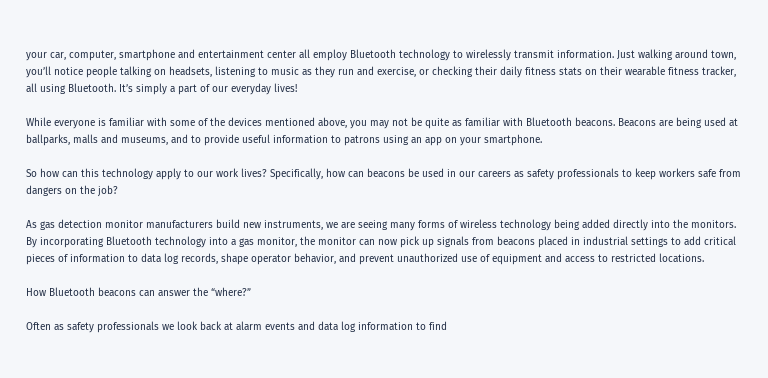your car, computer, smartphone and entertainment center all employ Bluetooth technology to wirelessly transmit information. Just walking around town, you’ll notice people talking on headsets, listening to music as they run and exercise, or checking their daily fitness stats on their wearable fitness tracker, all using Bluetooth. It’s simply a part of our everyday lives!

While everyone is familiar with some of the devices mentioned above, you may not be quite as familiar with Bluetooth beacons. Beacons are being used at ballparks, malls and museums, and to provide useful information to patrons using an app on your smartphone.

So how can this technology apply to our work lives? Specifically, how can beacons be used in our careers as safety professionals to keep workers safe from dangers on the job?

As gas detection monitor manufacturers build new instruments, we are seeing many forms of wireless technology being added directly into the monitors. By incorporating Bluetooth technology into a gas monitor, the monitor can now pick up signals from beacons placed in industrial settings to add critical pieces of information to data log records, shape operator behavior, and prevent unauthorized use of equipment and access to restricted locations.

How Bluetooth beacons can answer the “where?”

Often as safety professionals we look back at alarm events and data log information to find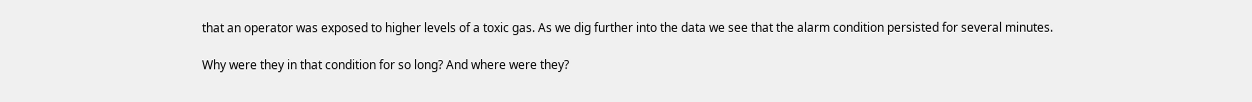that an operator was exposed to higher levels of a toxic gas. As we dig further into the data we see that the alarm condition persisted for several minutes.

Why were they in that condition for so long? And where were they?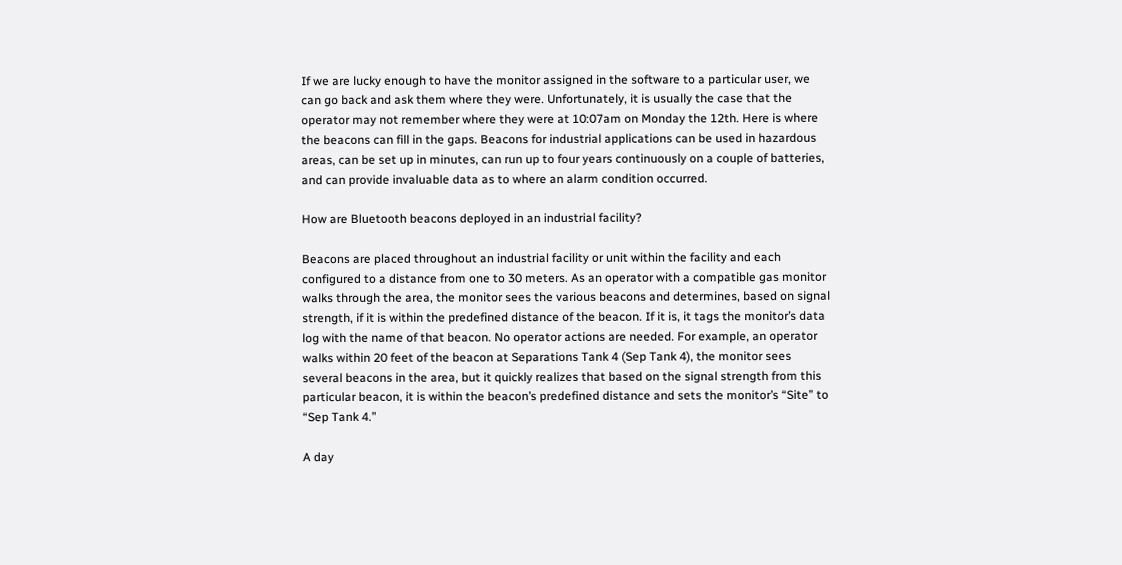If we are lucky enough to have the monitor assigned in the software to a particular user, we can go back and ask them where they were. Unfortunately, it is usually the case that the operator may not remember where they were at 10:07am on Monday the 12th. Here is where the beacons can fill in the gaps. Beacons for industrial applications can be used in hazardous areas, can be set up in minutes, can run up to four years continuously on a couple of batteries, and can provide invaluable data as to where an alarm condition occurred.

How are Bluetooth beacons deployed in an industrial facility?

Beacons are placed throughout an industrial facility or unit within the facility and each configured to a distance from one to 30 meters. As an operator with a compatible gas monitor walks through the area, the monitor sees the various beacons and determines, based on signal strength, if it is within the predefined distance of the beacon. If it is, it tags the monitor’s data log with the name of that beacon. No operator actions are needed. For example, an operator walks within 20 feet of the beacon at Separations Tank 4 (Sep Tank 4), the monitor sees several beacons in the area, but it quickly realizes that based on the signal strength from this particular beacon, it is within the beacon’s predefined distance and sets the monitor’s “Site” to “Sep Tank 4.”

A day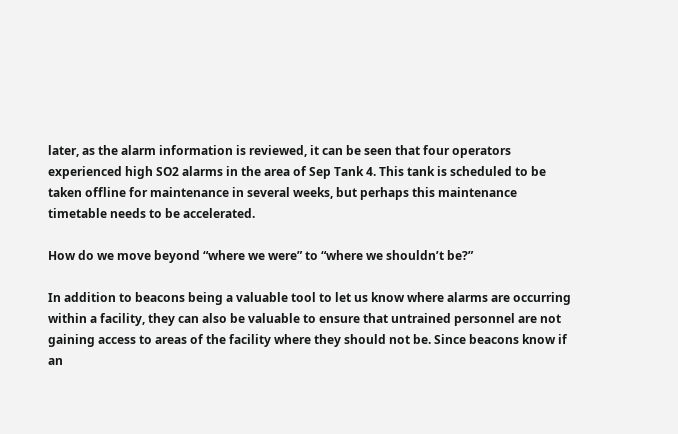later, as the alarm information is reviewed, it can be seen that four operators experienced high SO2 alarms in the area of Sep Tank 4. This tank is scheduled to be taken offline for maintenance in several weeks, but perhaps this maintenance timetable needs to be accelerated.

How do we move beyond “where we were” to “where we shouldn’t be?”

In addition to beacons being a valuable tool to let us know where alarms are occurring within a facility, they can also be valuable to ensure that untrained personnel are not gaining access to areas of the facility where they should not be. Since beacons know if an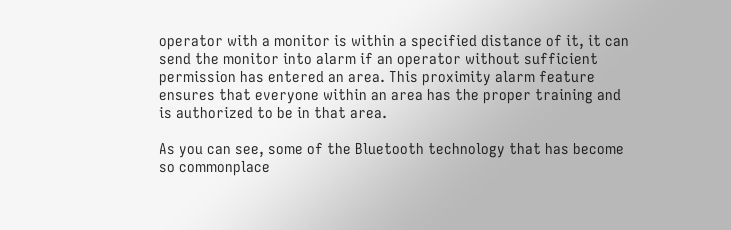operator with a monitor is within a specified distance of it, it can send the monitor into alarm if an operator without sufficient permission has entered an area. This proximity alarm feature ensures that everyone within an area has the proper training and is authorized to be in that area.

As you can see, some of the Bluetooth technology that has become so commonplace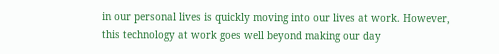in our personal lives is quickly moving into our lives at work. However, this technology at work goes well beyond making our day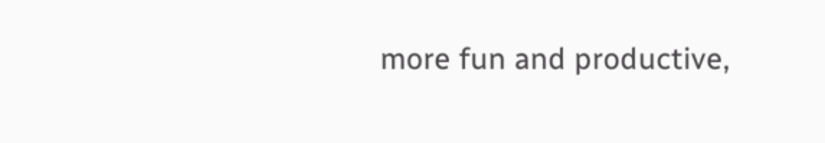more fun and productive,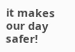it makes our day safer!